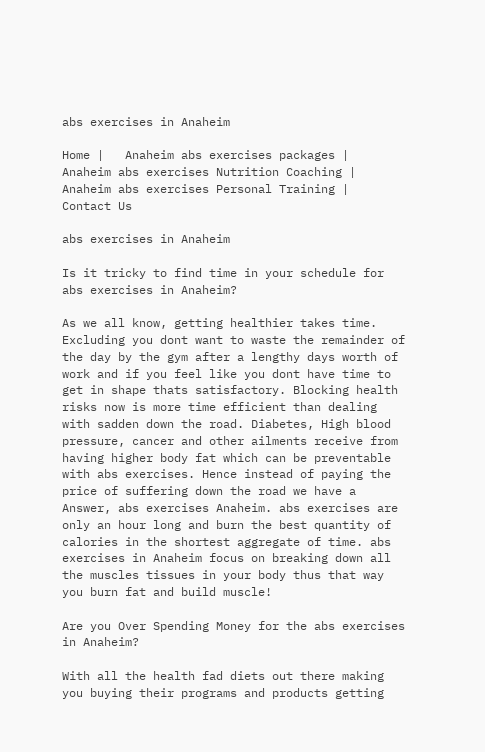abs exercises in Anaheim

Home |   Anaheim abs exercises packages |   Anaheim abs exercises Nutrition Coaching |   Anaheim abs exercises Personal Training |   Contact Us

abs exercises in Anaheim

Is it tricky to find time in your schedule for abs exercises in Anaheim?

As we all know, getting healthier takes time. Excluding you dont want to waste the remainder of the day by the gym after a lengthy days worth of work and if you feel like you dont have time to get in shape thats satisfactory. Blocking health risks now is more time efficient than dealing with sadden down the road. Diabetes, High blood pressure, cancer and other ailments receive from having higher body fat which can be preventable with abs exercises. Hence instead of paying the price of suffering down the road we have a Answer, abs exercises Anaheim. abs exercises are only an hour long and burn the best quantity of calories in the shortest aggregate of time. abs exercises in Anaheim focus on breaking down all the muscles tissues in your body thus that way you burn fat and build muscle!

Are you Over Spending Money for the abs exercises in Anaheim?

With all the health fad diets out there making you buying their programs and products getting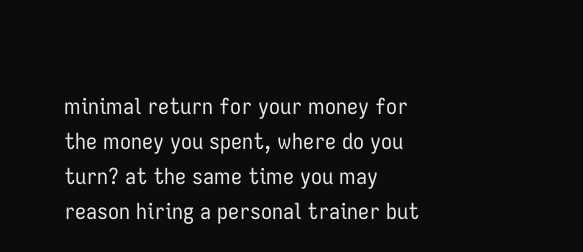minimal return for your money for the money you spent, where do you turn? at the same time you may reason hiring a personal trainer but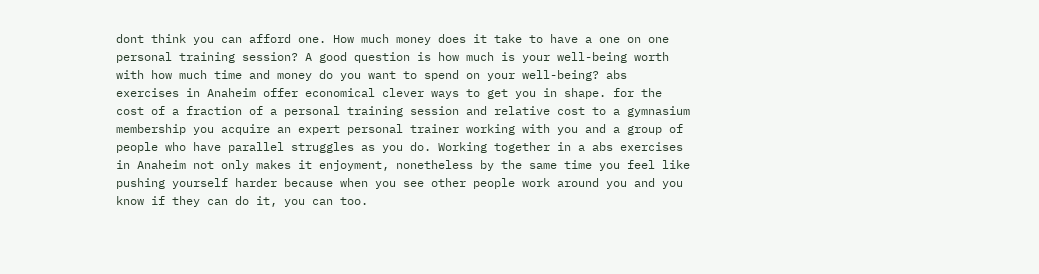dont think you can afford one. How much money does it take to have a one on one personal training session? A good question is how much is your well-being worth with how much time and money do you want to spend on your well-being? abs exercises in Anaheim offer economical clever ways to get you in shape. for the cost of a fraction of a personal training session and relative cost to a gymnasium membership you acquire an expert personal trainer working with you and a group of people who have parallel struggles as you do. Working together in a abs exercises in Anaheim not only makes it enjoyment, nonetheless by the same time you feel like pushing yourself harder because when you see other people work around you and you know if they can do it, you can too.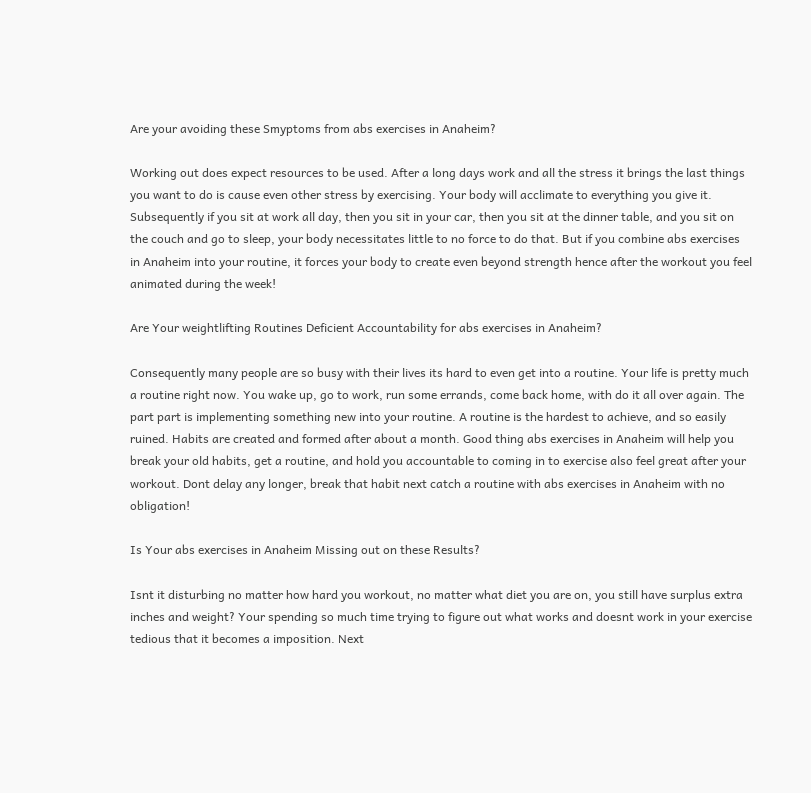Are your avoiding these Smyptoms from abs exercises in Anaheim?

Working out does expect resources to be used. After a long days work and all the stress it brings the last things you want to do is cause even other stress by exercising. Your body will acclimate to everything you give it. Subsequently if you sit at work all day, then you sit in your car, then you sit at the dinner table, and you sit on the couch and go to sleep, your body necessitates little to no force to do that. But if you combine abs exercises in Anaheim into your routine, it forces your body to create even beyond strength hence after the workout you feel animated during the week!

Are Your weightlifting Routines Deficient Accountability for abs exercises in Anaheim?

Consequently many people are so busy with their lives its hard to even get into a routine. Your life is pretty much a routine right now. You wake up, go to work, run some errands, come back home, with do it all over again. The part part is implementing something new into your routine. A routine is the hardest to achieve, and so easily ruined. Habits are created and formed after about a month. Good thing abs exercises in Anaheim will help you break your old habits, get a routine, and hold you accountable to coming in to exercise also feel great after your workout. Dont delay any longer, break that habit next catch a routine with abs exercises in Anaheim with no obligation!

Is Your abs exercises in Anaheim Missing out on these Results?

Isnt it disturbing no matter how hard you workout, no matter what diet you are on, you still have surplus extra inches and weight? Your spending so much time trying to figure out what works and doesnt work in your exercise tedious that it becomes a imposition. Next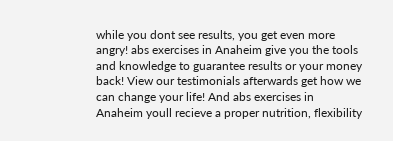while you dont see results, you get even more angry! abs exercises in Anaheim give you the tools and knowledge to guarantee results or your money back! View our testimonials afterwards get how we can change your life! And abs exercises in Anaheim youll recieve a proper nutrition, flexibility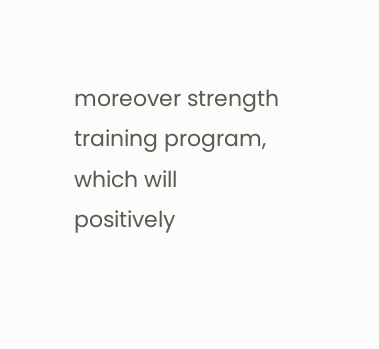moreover strength training program, which will positively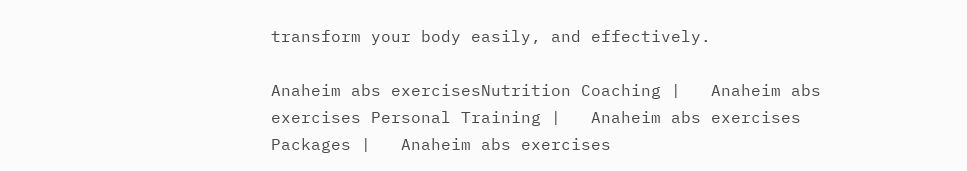transform your body easily, and effectively.

Anaheim abs exercisesNutrition Coaching |   Anaheim abs exercises Personal Training |   Anaheim abs exercises Packages |   Anaheim abs exercises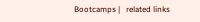Bootcamps |   related links